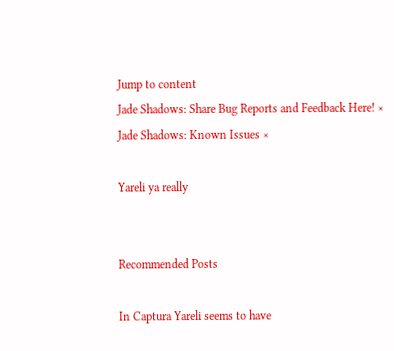Jump to content
Jade Shadows: Share Bug Reports and Feedback Here! ×
Jade Shadows: Known Issues ×

Yareli ya really


Recommended Posts

In Captura Yareli seems to have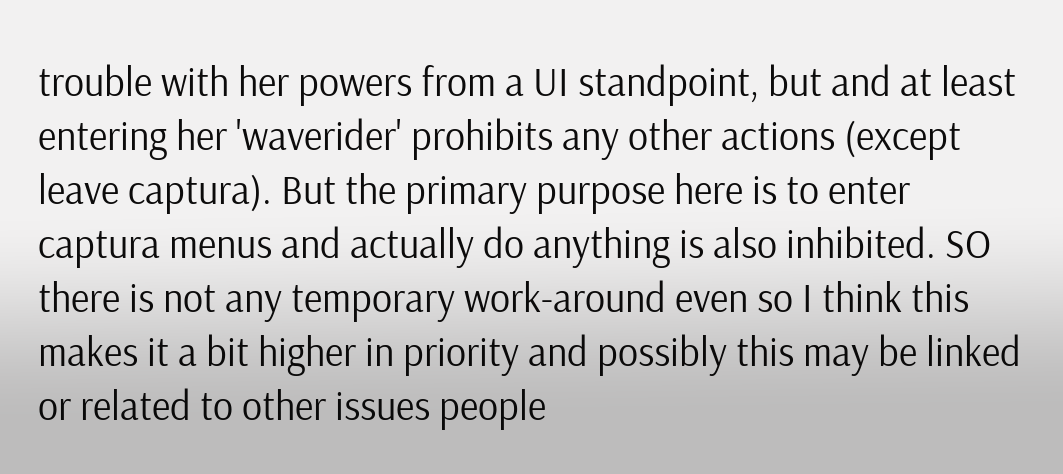trouble with her powers from a UI standpoint, but and at least entering her 'waverider' prohibits any other actions (except leave captura). But the primary purpose here is to enter captura menus and actually do anything is also inhibited. SO there is not any temporary work-around even so I think this makes it a bit higher in priority and possibly this may be linked or related to other issues people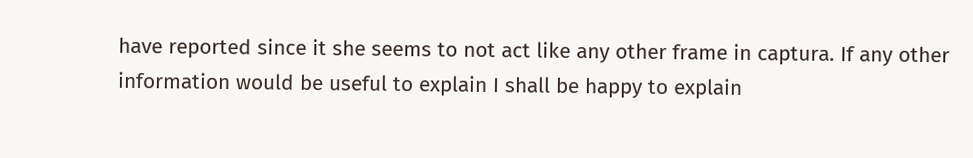have reported since it she seems to not act like any other frame in captura. If any other information would be useful to explain I shall be happy to explain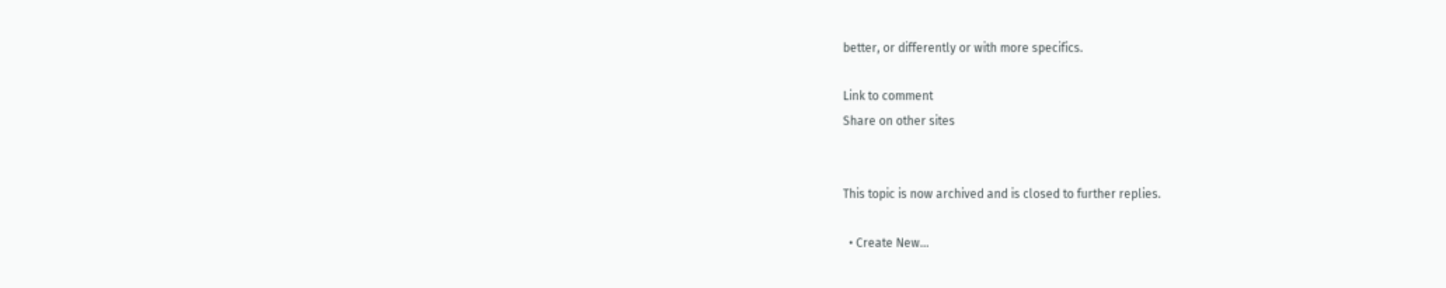better, or differently or with more specifics.

Link to comment
Share on other sites


This topic is now archived and is closed to further replies.

  • Create New...